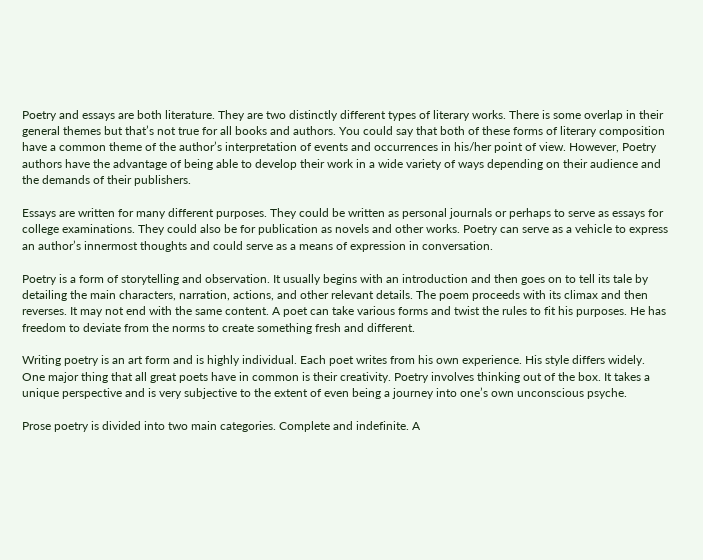Poetry and essays are both literature. They are two distinctly different types of literary works. There is some overlap in their general themes but that’s not true for all books and authors. You could say that both of these forms of literary composition have a common theme of the author’s interpretation of events and occurrences in his/her point of view. However, Poetry authors have the advantage of being able to develop their work in a wide variety of ways depending on their audience and the demands of their publishers.

Essays are written for many different purposes. They could be written as personal journals or perhaps to serve as essays for college examinations. They could also be for publication as novels and other works. Poetry can serve as a vehicle to express an author’s innermost thoughts and could serve as a means of expression in conversation.

Poetry is a form of storytelling and observation. It usually begins with an introduction and then goes on to tell its tale by detailing the main characters, narration, actions, and other relevant details. The poem proceeds with its climax and then reverses. It may not end with the same content. A poet can take various forms and twist the rules to fit his purposes. He has freedom to deviate from the norms to create something fresh and different.

Writing poetry is an art form and is highly individual. Each poet writes from his own experience. His style differs widely. One major thing that all great poets have in common is their creativity. Poetry involves thinking out of the box. It takes a unique perspective and is very subjective to the extent of even being a journey into one’s own unconscious psyche.

Prose poetry is divided into two main categories. Complete and indefinite. A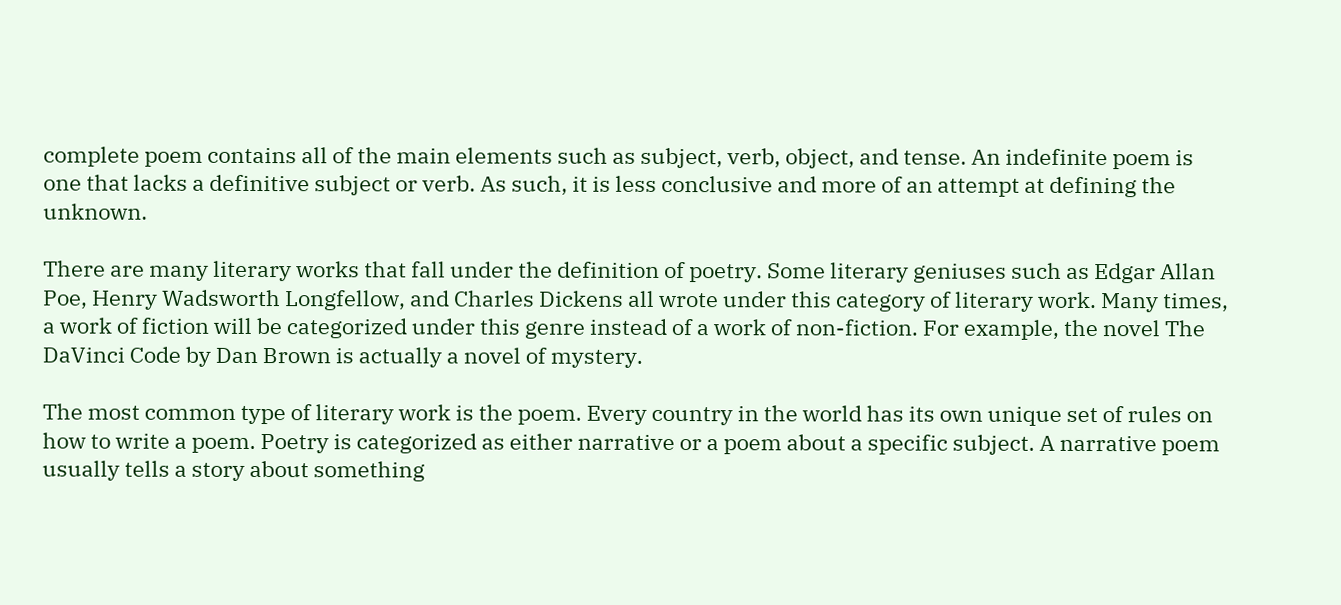complete poem contains all of the main elements such as subject, verb, object, and tense. An indefinite poem is one that lacks a definitive subject or verb. As such, it is less conclusive and more of an attempt at defining the unknown.

There are many literary works that fall under the definition of poetry. Some literary geniuses such as Edgar Allan Poe, Henry Wadsworth Longfellow, and Charles Dickens all wrote under this category of literary work. Many times, a work of fiction will be categorized under this genre instead of a work of non-fiction. For example, the novel The DaVinci Code by Dan Brown is actually a novel of mystery.

The most common type of literary work is the poem. Every country in the world has its own unique set of rules on how to write a poem. Poetry is categorized as either narrative or a poem about a specific subject. A narrative poem usually tells a story about something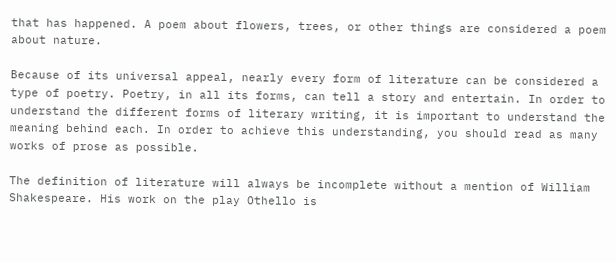that has happened. A poem about flowers, trees, or other things are considered a poem about nature.

Because of its universal appeal, nearly every form of literature can be considered a type of poetry. Poetry, in all its forms, can tell a story and entertain. In order to understand the different forms of literary writing, it is important to understand the meaning behind each. In order to achieve this understanding, you should read as many works of prose as possible.

The definition of literature will always be incomplete without a mention of William Shakespeare. His work on the play Othello is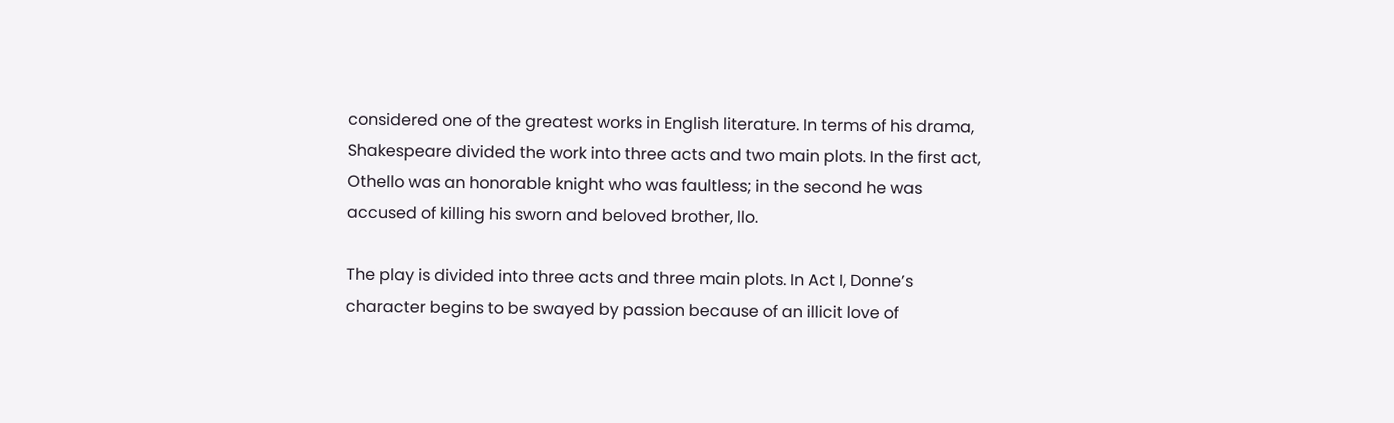considered one of the greatest works in English literature. In terms of his drama, Shakespeare divided the work into three acts and two main plots. In the first act, Othello was an honorable knight who was faultless; in the second he was accused of killing his sworn and beloved brother, llo.

The play is divided into three acts and three main plots. In Act I, Donne’s character begins to be swayed by passion because of an illicit love of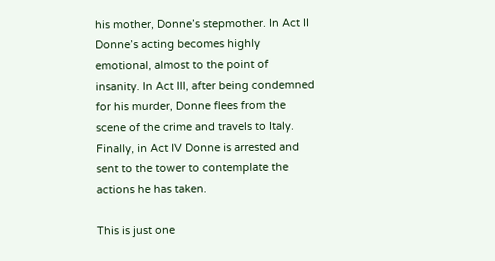his mother, Donne’s stepmother. In Act II Donne’s acting becomes highly emotional, almost to the point of insanity. In Act III, after being condemned for his murder, Donne flees from the scene of the crime and travels to Italy. Finally, in Act IV Donne is arrested and sent to the tower to contemplate the actions he has taken.

This is just one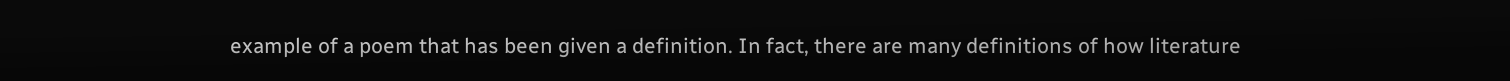example of a poem that has been given a definition. In fact, there are many definitions of how literature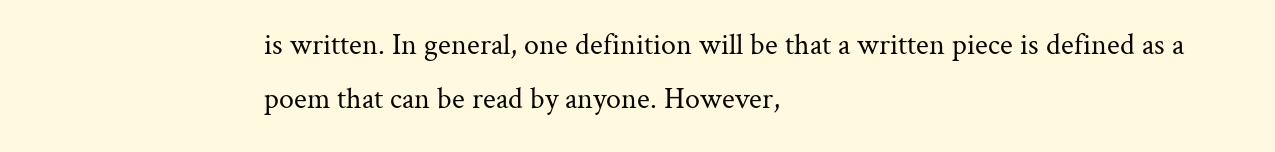is written. In general, one definition will be that a written piece is defined as a poem that can be read by anyone. However,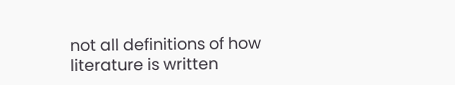not all definitions of how literature is written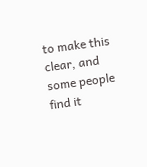to make this clear, and some people find it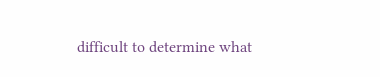difficult to determine what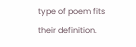type of poem fits their definition.